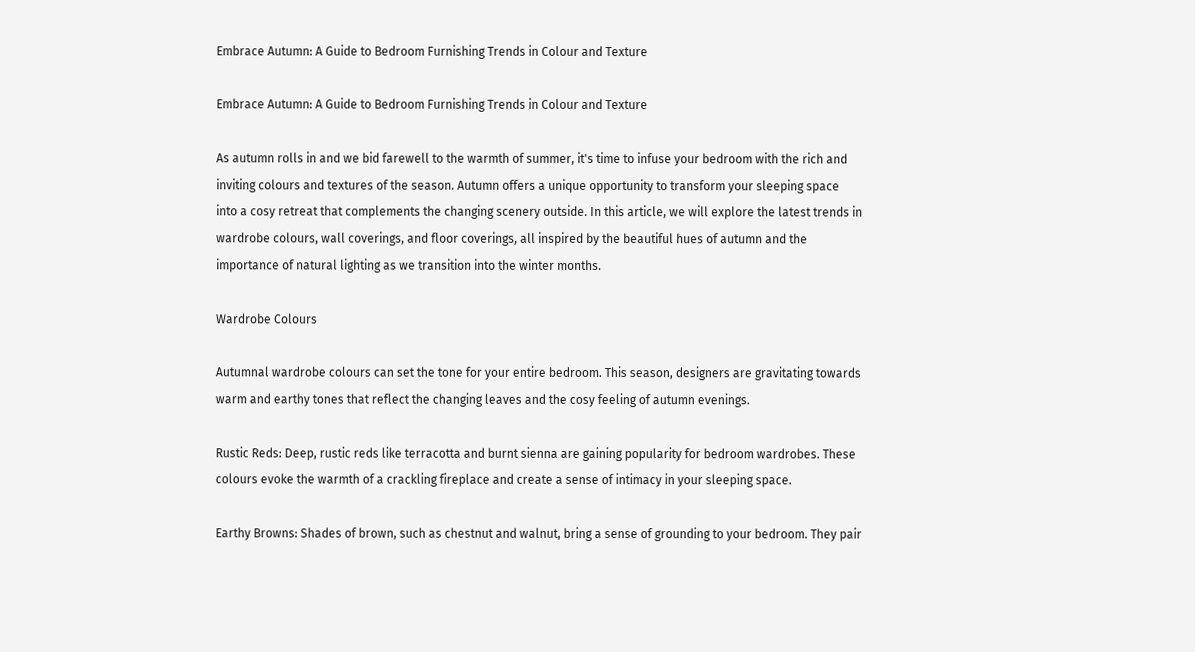Embrace Autumn: A Guide to Bedroom Furnishing Trends in Colour and Texture

Embrace Autumn: A Guide to Bedroom Furnishing Trends in Colour and Texture

As autumn rolls in and we bid farewell to the warmth of summer, it's time to infuse your bedroom with the rich and inviting colours and textures of the season. Autumn offers a unique opportunity to transform your sleeping space into a cosy retreat that complements the changing scenery outside. In this article, we will explore the latest trends in wardrobe colours, wall coverings, and floor coverings, all inspired by the beautiful hues of autumn and the importance of natural lighting as we transition into the winter months.

Wardrobe Colours

Autumnal wardrobe colours can set the tone for your entire bedroom. This season, designers are gravitating towards warm and earthy tones that reflect the changing leaves and the cosy feeling of autumn evenings.

Rustic Reds: Deep, rustic reds like terracotta and burnt sienna are gaining popularity for bedroom wardrobes. These colours evoke the warmth of a crackling fireplace and create a sense of intimacy in your sleeping space.

Earthy Browns: Shades of brown, such as chestnut and walnut, bring a sense of grounding to your bedroom. They pair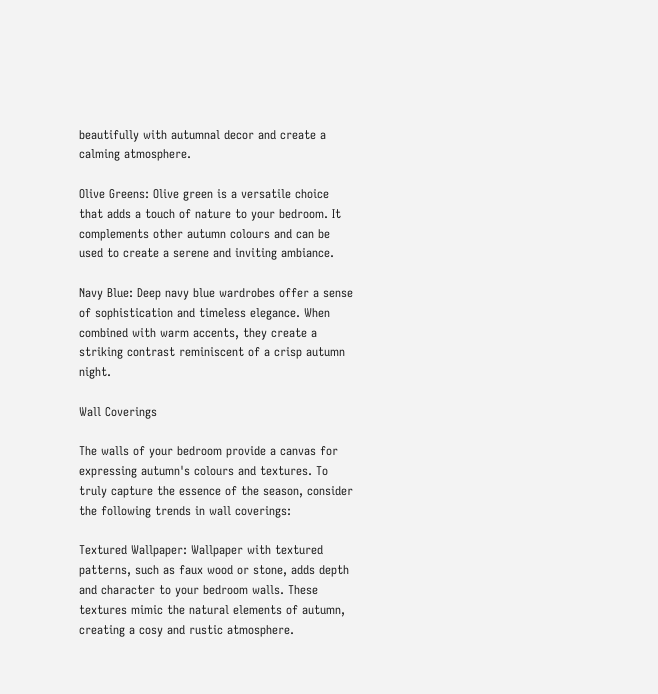beautifully with autumnal decor and create a calming atmosphere.

Olive Greens: Olive green is a versatile choice that adds a touch of nature to your bedroom. It complements other autumn colours and can be used to create a serene and inviting ambiance.

Navy Blue: Deep navy blue wardrobes offer a sense of sophistication and timeless elegance. When combined with warm accents, they create a striking contrast reminiscent of a crisp autumn night.

Wall Coverings

The walls of your bedroom provide a canvas for expressing autumn's colours and textures. To truly capture the essence of the season, consider the following trends in wall coverings:

Textured Wallpaper: Wallpaper with textured patterns, such as faux wood or stone, adds depth and character to your bedroom walls. These textures mimic the natural elements of autumn, creating a cosy and rustic atmosphere.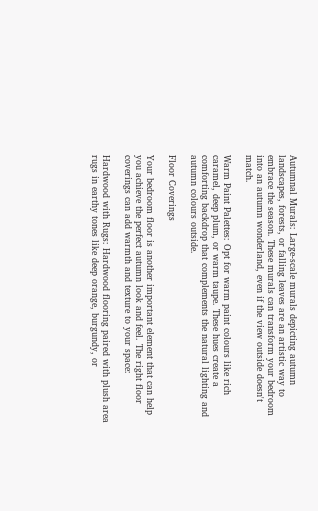Autumnal Murals: Large-scale murals depicting autumn landscapes, forests, or falling leaves are an artistic way to embrace the season. These murals can transform your bedroom into an autumn wonderland, even if the view outside doesn't match.

Warm Paint Palettes: Opt for warm paint colours like rich caramel, deep plum, or warm taupe. These hues create a comforting backdrop that complements the natural lighting and autumn colours outside.

Floor Coverings

Your bedroom floor is another important element that can help you achieve the perfect autumn look and feel. The right floor coverings can add warmth and texture to your space:

Hardwood with Rugs: Hardwood flooring paired with plush area rugs in earthy tones like deep orange, burgundy, or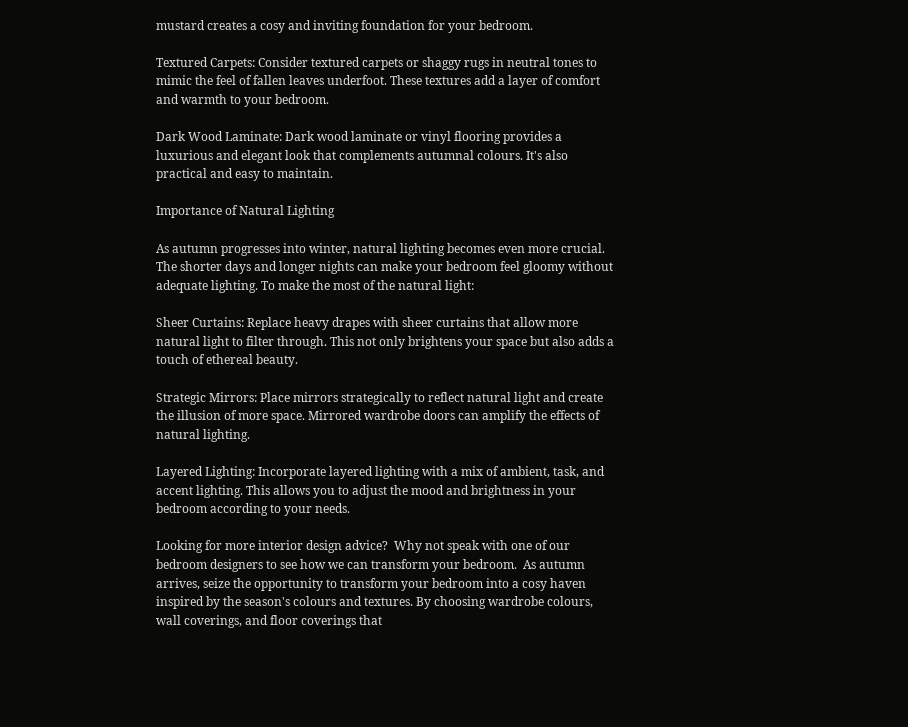mustard creates a cosy and inviting foundation for your bedroom.

Textured Carpets: Consider textured carpets or shaggy rugs in neutral tones to mimic the feel of fallen leaves underfoot. These textures add a layer of comfort and warmth to your bedroom.

Dark Wood Laminate: Dark wood laminate or vinyl flooring provides a luxurious and elegant look that complements autumnal colours. It's also practical and easy to maintain.

Importance of Natural Lighting

As autumn progresses into winter, natural lighting becomes even more crucial. The shorter days and longer nights can make your bedroom feel gloomy without adequate lighting. To make the most of the natural light:

Sheer Curtains: Replace heavy drapes with sheer curtains that allow more natural light to filter through. This not only brightens your space but also adds a touch of ethereal beauty.

Strategic Mirrors: Place mirrors strategically to reflect natural light and create the illusion of more space. Mirrored wardrobe doors can amplify the effects of natural lighting.

Layered Lighting: Incorporate layered lighting with a mix of ambient, task, and accent lighting. This allows you to adjust the mood and brightness in your bedroom according to your needs.

Looking for more interior design advice?  Why not speak with one of our bedroom designers to see how we can transform your bedroom.  As autumn arrives, seize the opportunity to transform your bedroom into a cosy haven inspired by the season's colours and textures. By choosing wardrobe colours, wall coverings, and floor coverings that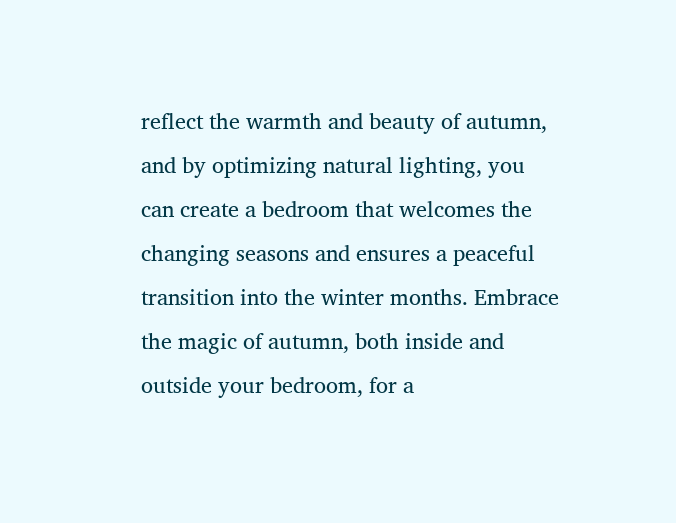reflect the warmth and beauty of autumn, and by optimizing natural lighting, you can create a bedroom that welcomes the changing seasons and ensures a peaceful transition into the winter months. Embrace the magic of autumn, both inside and outside your bedroom, for a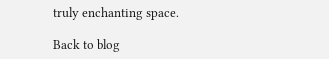truly enchanting space.

Back to blog